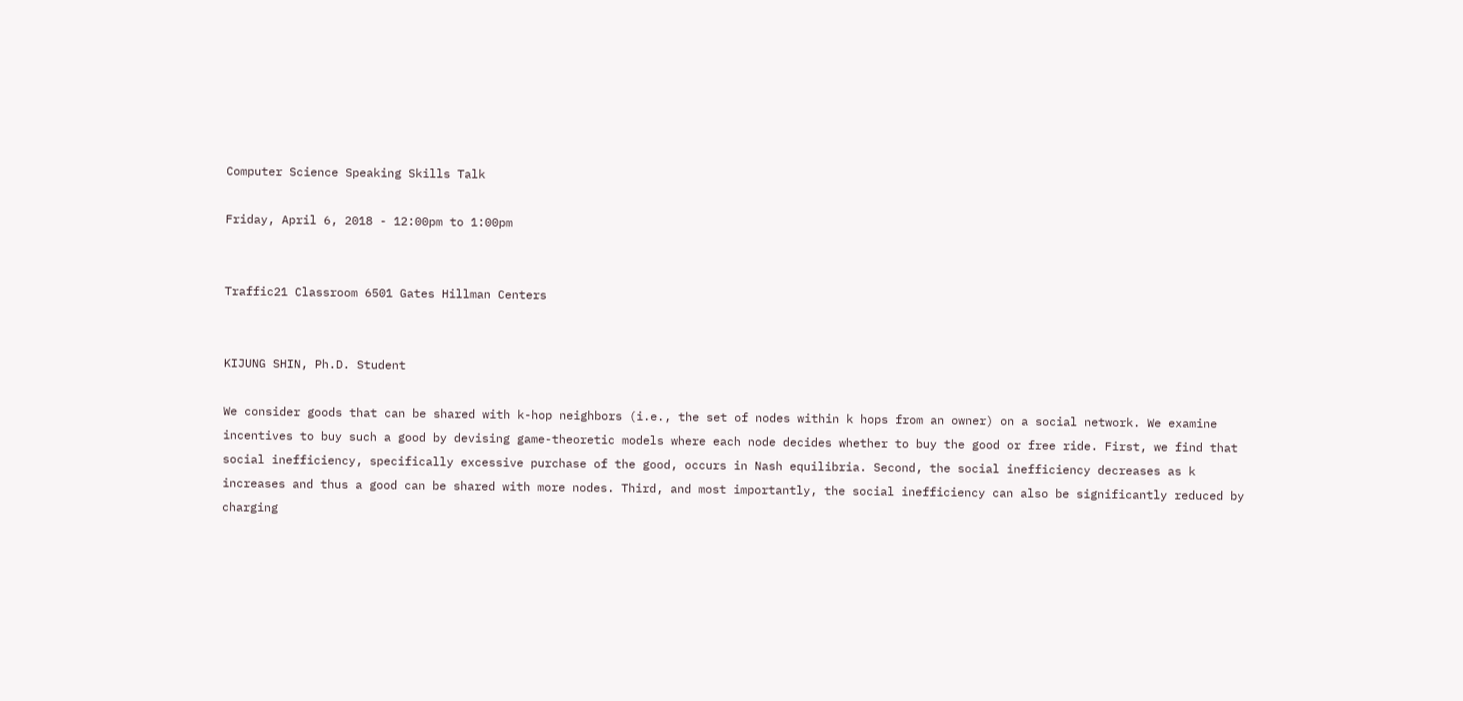Computer Science Speaking Skills Talk

Friday, April 6, 2018 - 12:00pm to 1:00pm


Traffic21 Classroom 6501 Gates Hillman Centers


KIJUNG SHIN, Ph.D. Student

We consider goods that can be shared with k-hop neighbors (i.e., the set of nodes within k hops from an owner) on a social network. We examine incentives to buy such a good by devising game-theoretic models where each node decides whether to buy the good or free ride. First, we find that social inefficiency, specifically excessive purchase of the good, occurs in Nash equilibria. Second, the social inefficiency decreases as k increases and thus a good can be shared with more nodes. Third, and most importantly, the social inefficiency can also be significantly reduced by charging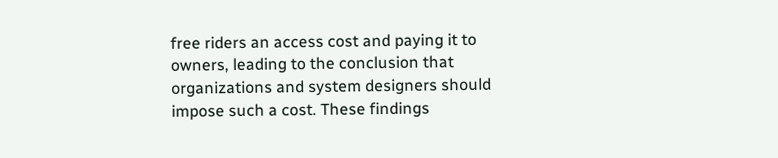free riders an access cost and paying it to owners, leading to the conclusion that organizations and system designers should impose such a cost. These findings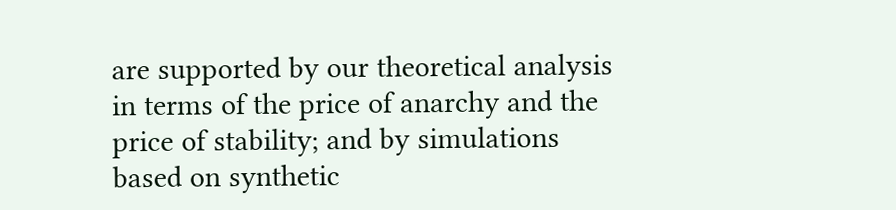are supported by our theoretical analysis in terms of the price of anarchy and the price of stability; and by simulations based on synthetic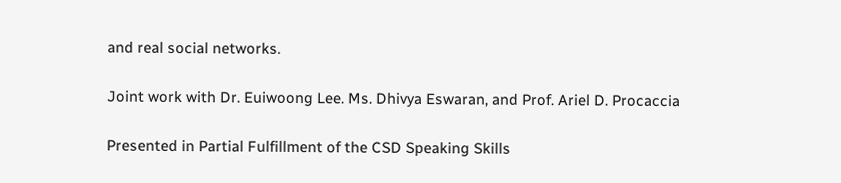and real social networks.

Joint work with Dr. Euiwoong Lee. Ms. Dhivya Eswaran, and Prof. Ariel D. Procaccia

Presented in Partial Fulfillment of the CSD Speaking Skills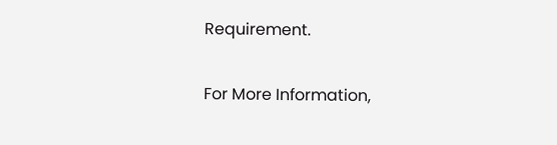Requirement.

For More Information,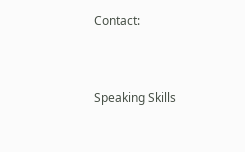Contact:


Speaking Skills